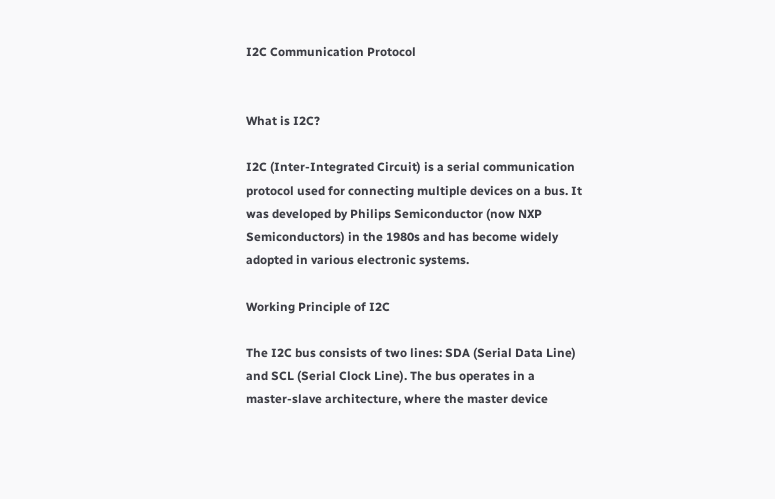I2C Communication Protocol


What is I2C?

I2C (Inter-Integrated Circuit) is a serial communication protocol used for connecting multiple devices on a bus. It was developed by Philips Semiconductor (now NXP Semiconductors) in the 1980s and has become widely adopted in various electronic systems.

Working Principle of I2C

The I2C bus consists of two lines: SDA (Serial Data Line) and SCL (Serial Clock Line). The bus operates in a master-slave architecture, where the master device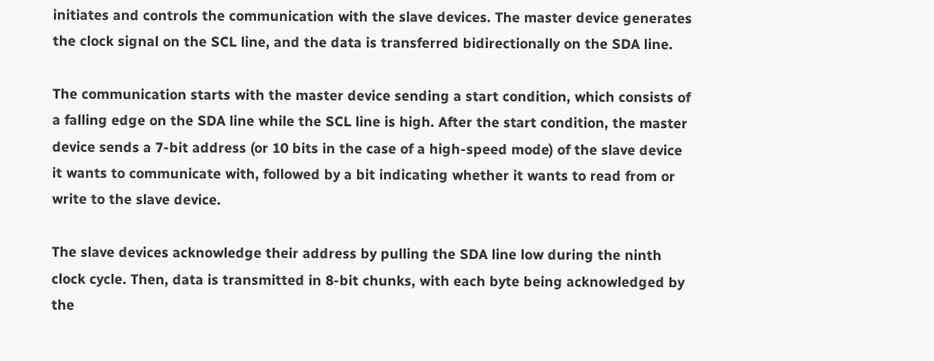initiates and controls the communication with the slave devices. The master device generates the clock signal on the SCL line, and the data is transferred bidirectionally on the SDA line.

The communication starts with the master device sending a start condition, which consists of a falling edge on the SDA line while the SCL line is high. After the start condition, the master device sends a 7-bit address (or 10 bits in the case of a high-speed mode) of the slave device it wants to communicate with, followed by a bit indicating whether it wants to read from or write to the slave device.

The slave devices acknowledge their address by pulling the SDA line low during the ninth clock cycle. Then, data is transmitted in 8-bit chunks, with each byte being acknowledged by the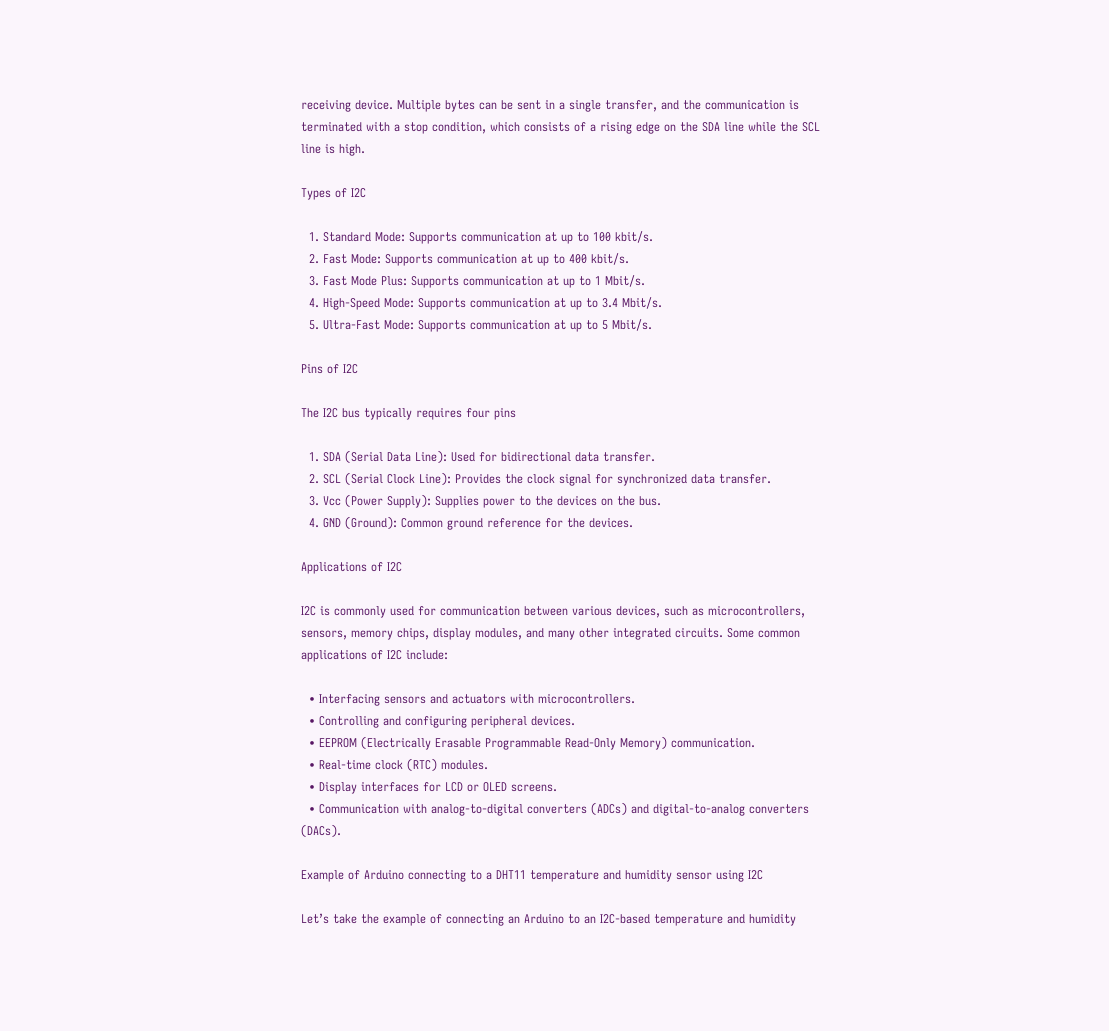receiving device. Multiple bytes can be sent in a single transfer, and the communication is terminated with a stop condition, which consists of a rising edge on the SDA line while the SCL line is high.

Types of I2C

  1. Standard Mode: Supports communication at up to 100 kbit/s.
  2. Fast Mode: Supports communication at up to 400 kbit/s.
  3. Fast Mode Plus: Supports communication at up to 1 Mbit/s.
  4. High-Speed Mode: Supports communication at up to 3.4 Mbit/s.
  5. Ultra-Fast Mode: Supports communication at up to 5 Mbit/s.

Pins of I2C

The I2C bus typically requires four pins

  1. SDA (Serial Data Line): Used for bidirectional data transfer.
  2. SCL (Serial Clock Line): Provides the clock signal for synchronized data transfer.
  3. Vcc (Power Supply): Supplies power to the devices on the bus.
  4. GND (Ground): Common ground reference for the devices.

Applications of I2C

I2C is commonly used for communication between various devices, such as microcontrollers, sensors, memory chips, display modules, and many other integrated circuits. Some common applications of I2C include:

  • Interfacing sensors and actuators with microcontrollers.
  • Controlling and configuring peripheral devices.
  • EEPROM (Electrically Erasable Programmable Read-Only Memory) communication.
  • Real-time clock (RTC) modules.
  • Display interfaces for LCD or OLED screens.
  • Communication with analog-to-digital converters (ADCs) and digital-to-analog converters (DACs).

Example of Arduino connecting to a DHT11 temperature and humidity sensor using I2C

Let’s take the example of connecting an Arduino to an I2C-based temperature and humidity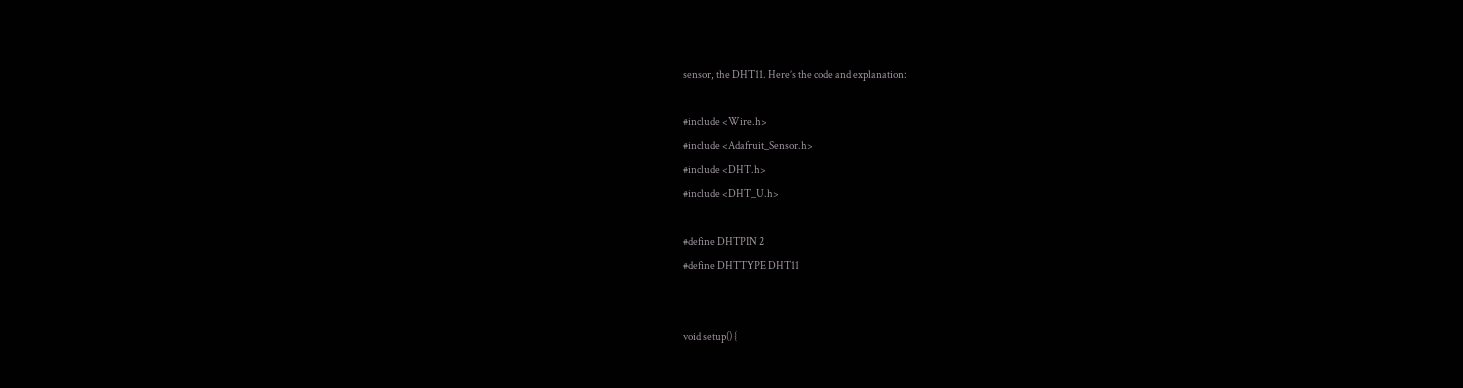sensor, the DHT11. Here’s the code and explanation:

#include <Wire.h>
#include <Adafruit_Sensor.h>
#include <DHT.h>
#include <DHT_U.h>

#define DHTPIN 2
#define DHTTYPE DHT11


void setup() {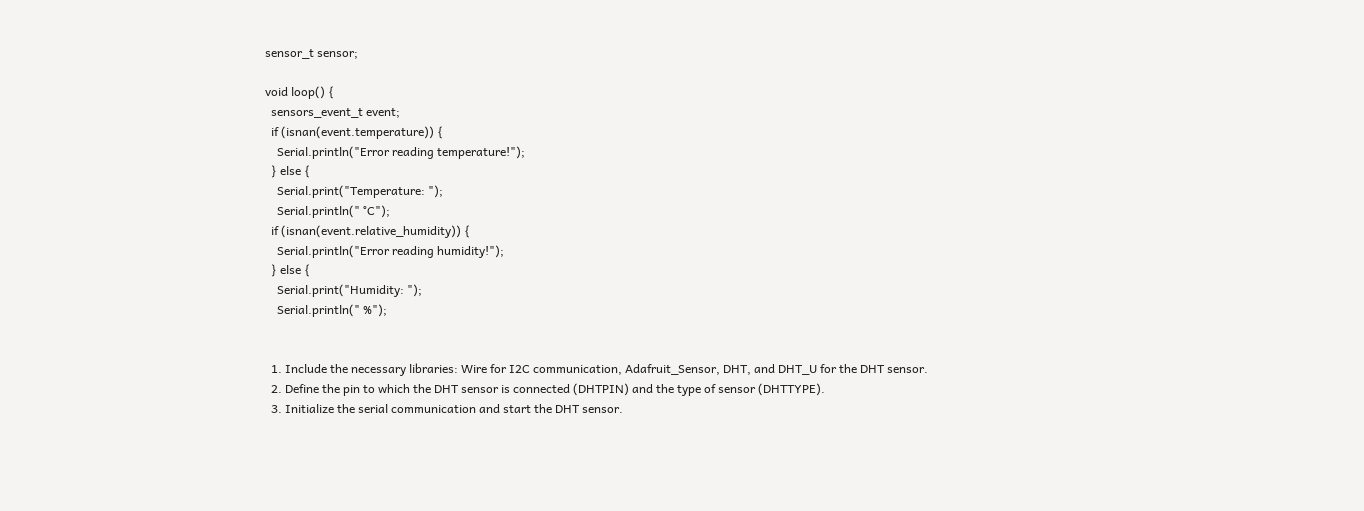sensor_t sensor;

void loop() {
  sensors_event_t event;
  if (isnan(event.temperature)) {
    Serial.println("Error reading temperature!");
  } else {
    Serial.print("Temperature: ");
    Serial.println(" °C");
  if (isnan(event.relative_humidity)) {
    Serial.println("Error reading humidity!");
  } else {
    Serial.print("Humidity: ");
    Serial.println(" %");


  1. Include the necessary libraries: Wire for I2C communication, Adafruit_Sensor, DHT, and DHT_U for the DHT sensor.
  2. Define the pin to which the DHT sensor is connected (DHTPIN) and the type of sensor (DHTTYPE).
  3. Initialize the serial communication and start the DHT sensor.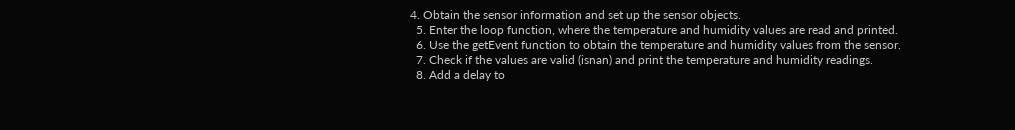4. Obtain the sensor information and set up the sensor objects.
  5. Enter the loop function, where the temperature and humidity values are read and printed.
  6. Use the getEvent function to obtain the temperature and humidity values from the sensor.
  7. Check if the values are valid (isnan) and print the temperature and humidity readings.
  8. Add a delay to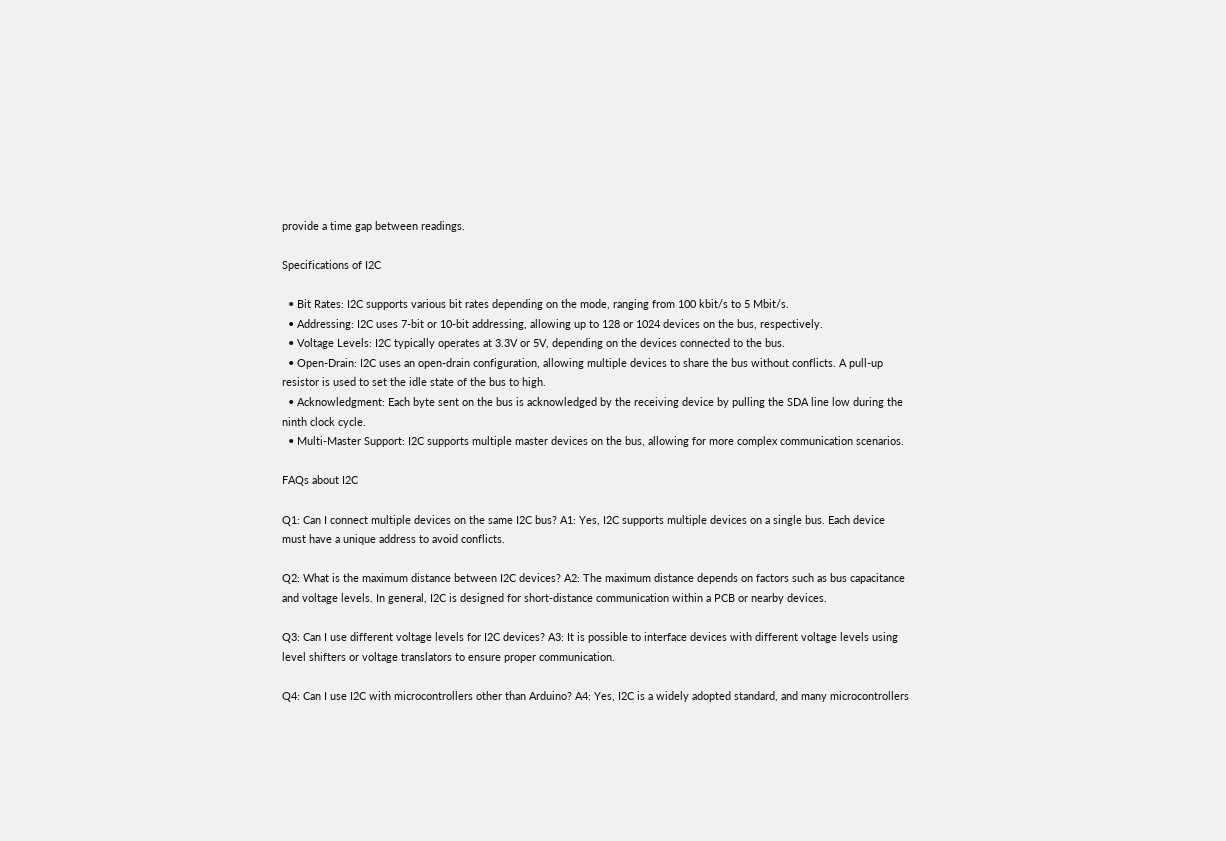provide a time gap between readings.

Specifications of I2C

  • Bit Rates: I2C supports various bit rates depending on the mode, ranging from 100 kbit/s to 5 Mbit/s.
  • Addressing: I2C uses 7-bit or 10-bit addressing, allowing up to 128 or 1024 devices on the bus, respectively.
  • Voltage Levels: I2C typically operates at 3.3V or 5V, depending on the devices connected to the bus.
  • Open-Drain: I2C uses an open-drain configuration, allowing multiple devices to share the bus without conflicts. A pull-up resistor is used to set the idle state of the bus to high.
  • Acknowledgment: Each byte sent on the bus is acknowledged by the receiving device by pulling the SDA line low during the ninth clock cycle.
  • Multi-Master Support: I2C supports multiple master devices on the bus, allowing for more complex communication scenarios.

FAQs about I2C

Q1: Can I connect multiple devices on the same I2C bus? A1: Yes, I2C supports multiple devices on a single bus. Each device must have a unique address to avoid conflicts.

Q2: What is the maximum distance between I2C devices? A2: The maximum distance depends on factors such as bus capacitance and voltage levels. In general, I2C is designed for short-distance communication within a PCB or nearby devices.

Q3: Can I use different voltage levels for I2C devices? A3: It is possible to interface devices with different voltage levels using level shifters or voltage translators to ensure proper communication.

Q4: Can I use I2C with microcontrollers other than Arduino? A4: Yes, I2C is a widely adopted standard, and many microcontrollers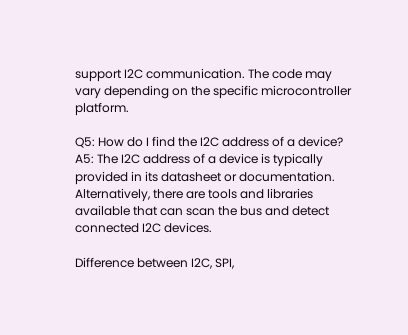support I2C communication. The code may vary depending on the specific microcontroller platform.

Q5: How do I find the I2C address of a device? A5: The I2C address of a device is typically provided in its datasheet or documentation. Alternatively, there are tools and libraries available that can scan the bus and detect connected I2C devices.

Difference between I2C, SPI,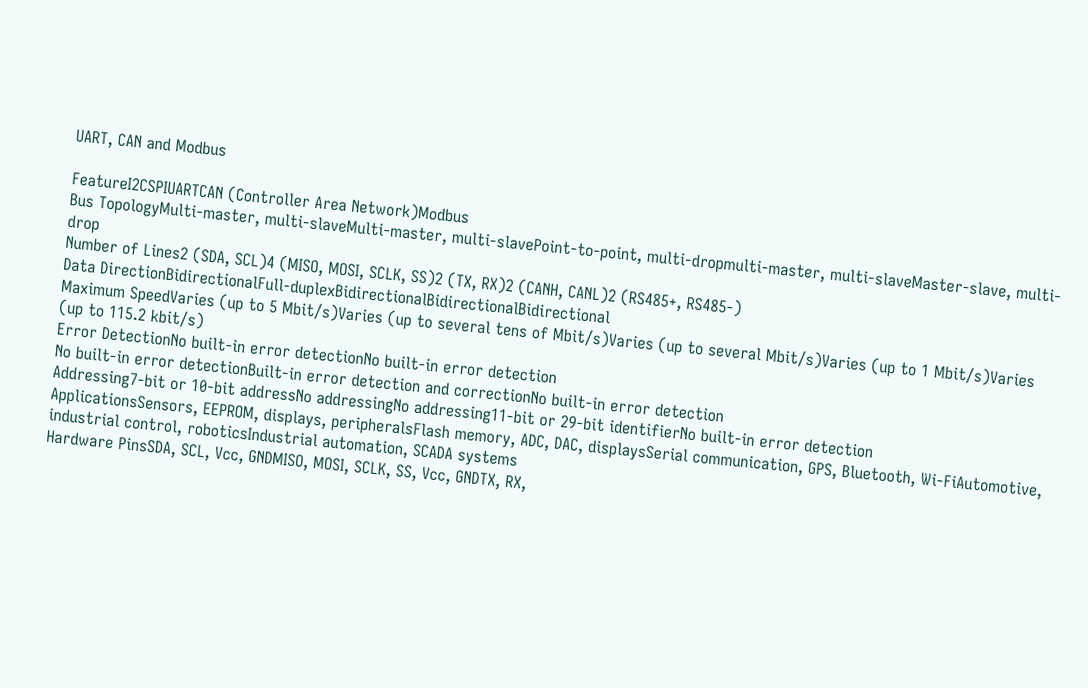UART, CAN and Modbus

FeatureI2CSPIUARTCAN (Controller Area Network)Modbus
Bus TopologyMulti-master, multi-slaveMulti-master, multi-slavePoint-to-point, multi-dropmulti-master, multi-slaveMaster-slave, multi-drop
Number of Lines2 (SDA, SCL)4 (MISO, MOSI, SCLK, SS)2 (TX, RX)2 (CANH, CANL)2 (RS485+, RS485-)
Data DirectionBidirectionalFull-duplexBidirectionalBidirectionalBidirectional
Maximum SpeedVaries (up to 5 Mbit/s)Varies (up to several tens of Mbit/s)Varies (up to several Mbit/s)Varies (up to 1 Mbit/s)Varies (up to 115.2 kbit/s)
Error DetectionNo built-in error detectionNo built-in error detection
No built-in error detectionBuilt-in error detection and correctionNo built-in error detection
Addressing7-bit or 10-bit addressNo addressingNo addressing11-bit or 29-bit identifierNo built-in error detection
ApplicationsSensors, EEPROM, displays, peripheralsFlash memory, ADC, DAC, displaysSerial communication, GPS, Bluetooth, Wi-FiAutomotive, industrial control, roboticsIndustrial automation, SCADA systems
Hardware PinsSDA, SCL, Vcc, GNDMISO, MOSI, SCLK, SS, Vcc, GNDTX, RX,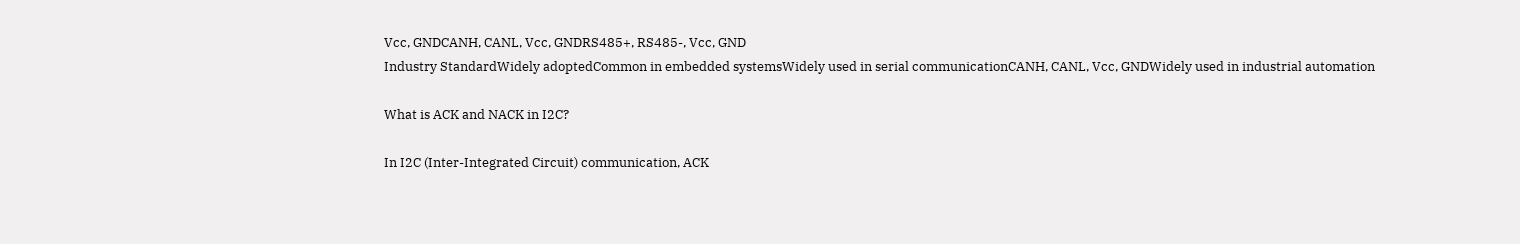Vcc, GNDCANH, CANL, Vcc, GNDRS485+, RS485-, Vcc, GND
Industry StandardWidely adoptedCommon in embedded systemsWidely used in serial communicationCANH, CANL, Vcc, GNDWidely used in industrial automation

What is ACK and NACK in I2C?

In I2C (Inter-Integrated Circuit) communication, ACK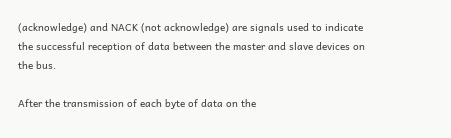(acknowledge) and NACK (not acknowledge) are signals used to indicate the successful reception of data between the master and slave devices on the bus.

After the transmission of each byte of data on the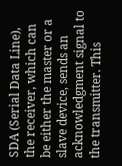SDA (Serial Data Line), the receiver, which can be either the master or a slave device, sends an acknowledgment signal to the transmitter. This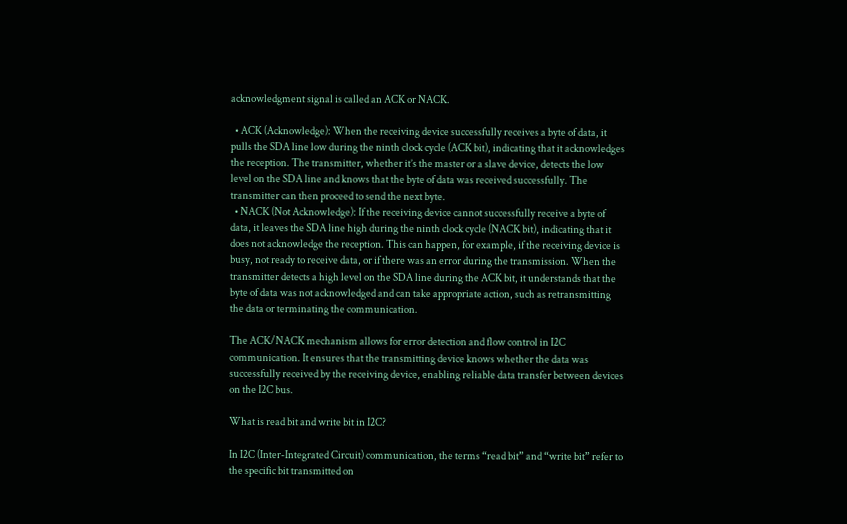acknowledgment signal is called an ACK or NACK.

  • ACK (Acknowledge): When the receiving device successfully receives a byte of data, it pulls the SDA line low during the ninth clock cycle (ACK bit), indicating that it acknowledges the reception. The transmitter, whether it’s the master or a slave device, detects the low level on the SDA line and knows that the byte of data was received successfully. The transmitter can then proceed to send the next byte.
  • NACK (Not Acknowledge): If the receiving device cannot successfully receive a byte of data, it leaves the SDA line high during the ninth clock cycle (NACK bit), indicating that it does not acknowledge the reception. This can happen, for example, if the receiving device is busy, not ready to receive data, or if there was an error during the transmission. When the transmitter detects a high level on the SDA line during the ACK bit, it understands that the byte of data was not acknowledged and can take appropriate action, such as retransmitting the data or terminating the communication.

The ACK/NACK mechanism allows for error detection and flow control in I2C communication. It ensures that the transmitting device knows whether the data was successfully received by the receiving device, enabling reliable data transfer between devices on the I2C bus.

What is read bit and write bit in I2C?

In I2C (Inter-Integrated Circuit) communication, the terms “read bit” and “write bit” refer to the specific bit transmitted on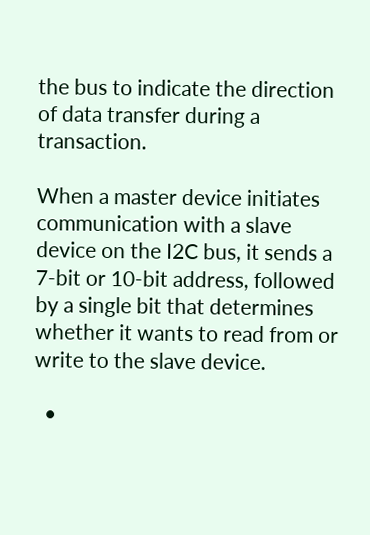the bus to indicate the direction of data transfer during a transaction.

When a master device initiates communication with a slave device on the I2C bus, it sends a 7-bit or 10-bit address, followed by a single bit that determines whether it wants to read from or write to the slave device.

  •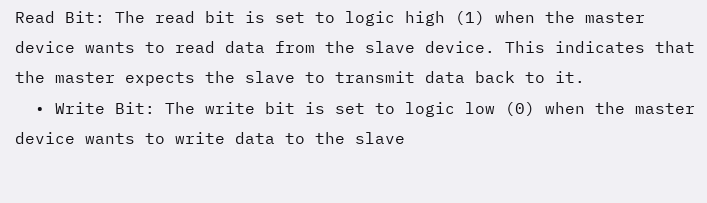Read Bit: The read bit is set to logic high (1) when the master device wants to read data from the slave device. This indicates that the master expects the slave to transmit data back to it.
  • Write Bit: The write bit is set to logic low (0) when the master device wants to write data to the slave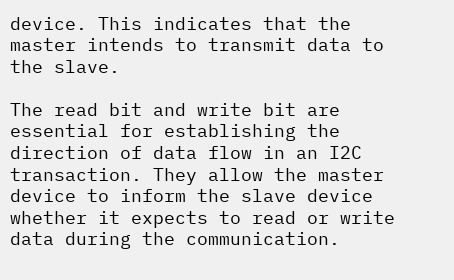device. This indicates that the master intends to transmit data to the slave.

The read bit and write bit are essential for establishing the direction of data flow in an I2C transaction. They allow the master device to inform the slave device whether it expects to read or write data during the communication.